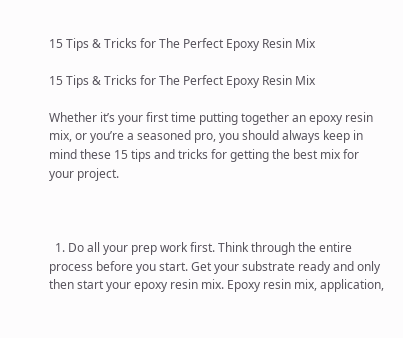15 Tips & Tricks for The Perfect Epoxy Resin Mix

15 Tips & Tricks for The Perfect Epoxy Resin Mix

Whether it’s your first time putting together an epoxy resin mix, or you’re a seasoned pro, you should always keep in mind these 15 tips and tricks for getting the best mix for your project.



  1. Do all your prep work first. Think through the entire process before you start. Get your substrate ready and only then start your epoxy resin mix. Epoxy resin mix, application,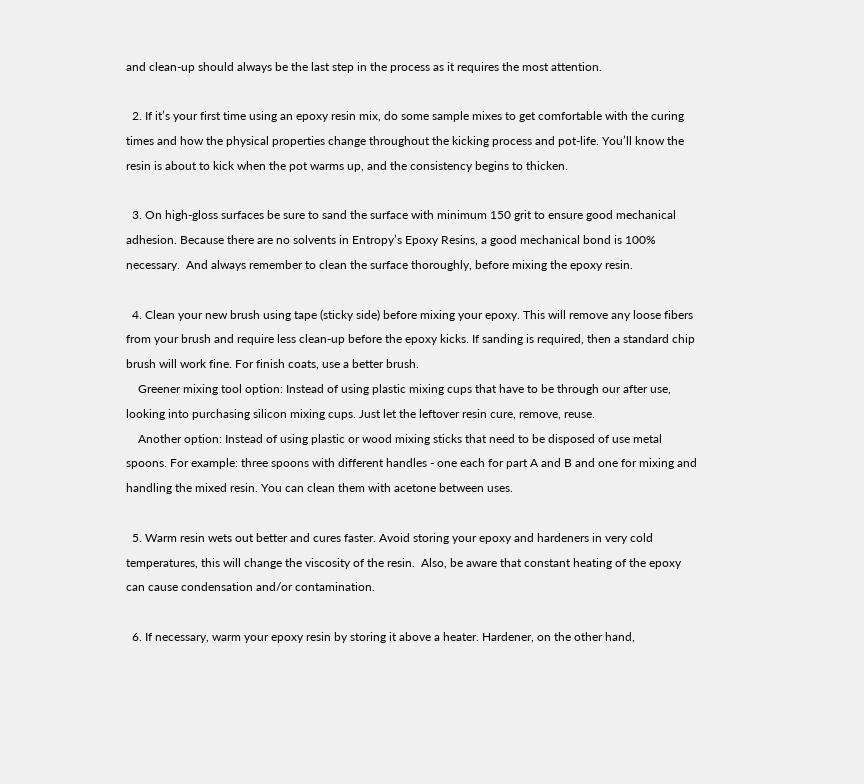and clean-up should always be the last step in the process as it requires the most attention.

  2. If it’s your first time using an epoxy resin mix, do some sample mixes to get comfortable with the curing times and how the physical properties change throughout the kicking process and pot-life. You’ll know the resin is about to kick when the pot warms up, and the consistency begins to thicken.

  3. On high-gloss surfaces be sure to sand the surface with minimum 150 grit to ensure good mechanical adhesion. Because there are no solvents in Entropy’s Epoxy Resins, a good mechanical bond is 100% necessary.  And always remember to clean the surface thoroughly, before mixing the epoxy resin.

  4. Clean your new brush using tape (sticky side) before mixing your epoxy. This will remove any loose fibers from your brush and require less clean-up before the epoxy kicks. If sanding is required, then a standard chip brush will work fine. For finish coats, use a better brush.
    Greener mixing tool option: Instead of using plastic mixing cups that have to be through our after use, looking into purchasing silicon mixing cups. Just let the leftover resin cure, remove, reuse.
    Another option: Instead of using plastic or wood mixing sticks that need to be disposed of use metal spoons. For example: three spoons with different handles - one each for part A and B and one for mixing and handling the mixed resin. You can clean them with acetone between uses.

  5. Warm resin wets out better and cures faster. Avoid storing your epoxy and hardeners in very cold temperatures, this will change the viscosity of the resin.  Also, be aware that constant heating of the epoxy can cause condensation and/or contamination.

  6. If necessary, warm your epoxy resin by storing it above a heater. Hardener, on the other hand,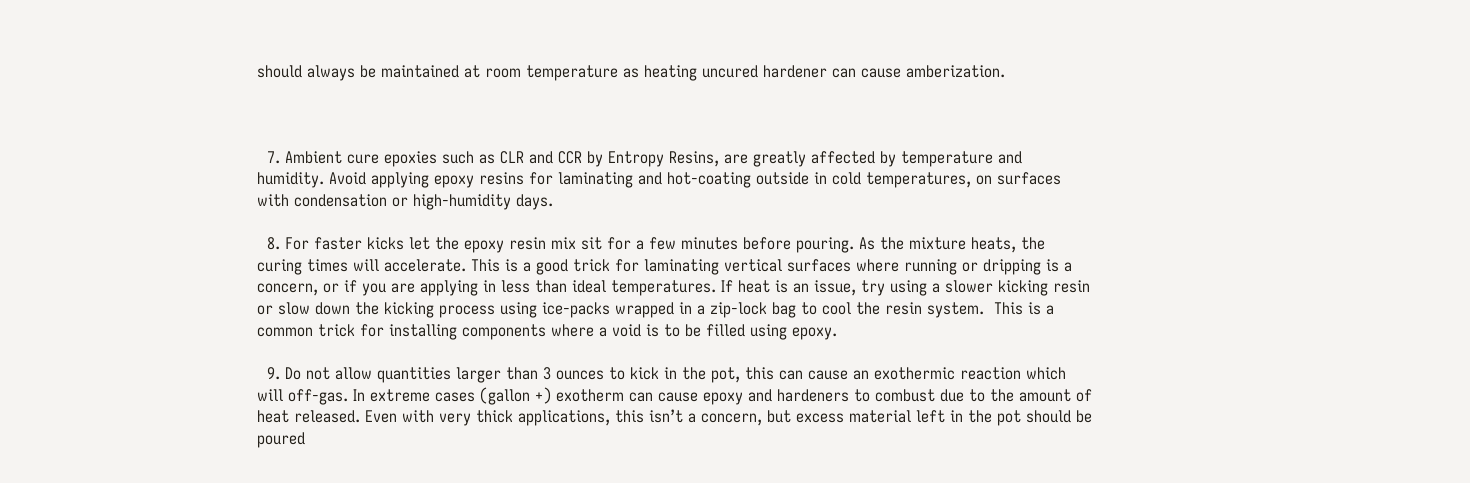should always be maintained at room temperature as heating uncured hardener can cause amberization.



  7. Ambient cure epoxies such as CLR and CCR by Entropy Resins, are greatly affected by temperature and humidity. Avoid applying epoxy resins for laminating and hot-coating outside in cold temperatures, on surfaces with condensation or high-humidity days.

  8. For faster kicks let the epoxy resin mix sit for a few minutes before pouring. As the mixture heats, the curing times will accelerate. This is a good trick for laminating vertical surfaces where running or dripping is a concern, or if you are applying in less than ideal temperatures. If heat is an issue, try using a slower kicking resin or slow down the kicking process using ice-packs wrapped in a zip-lock bag to cool the resin system.  This is a common trick for installing components where a void is to be filled using epoxy.

  9. Do not allow quantities larger than 3 ounces to kick in the pot, this can cause an exothermic reaction which will off-gas. In extreme cases (gallon +) exotherm can cause epoxy and hardeners to combust due to the amount of heat released. Even with very thick applications, this isn’t a concern, but excess material left in the pot should be poured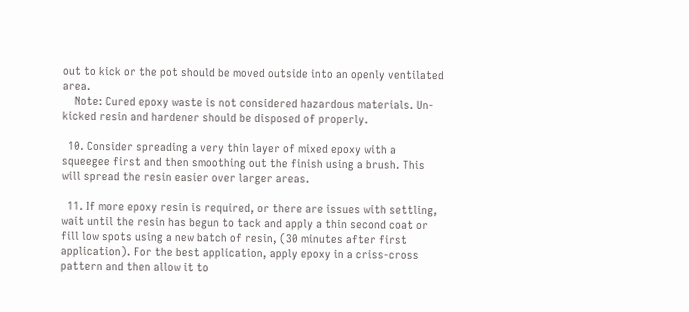out to kick or the pot should be moved outside into an openly ventilated area.
    Note: Cured epoxy waste is not considered hazardous materials. Un-kicked resin and hardener should be disposed of properly.

  10. Consider spreading a very thin layer of mixed epoxy with a squeegee first and then smoothing out the finish using a brush. This will spread the resin easier over larger areas.

  11. If more epoxy resin is required, or there are issues with settling, wait until the resin has begun to tack and apply a thin second coat or fill low spots using a new batch of resin, (30 minutes after first application). For the best application, apply epoxy in a criss-cross pattern and then allow it to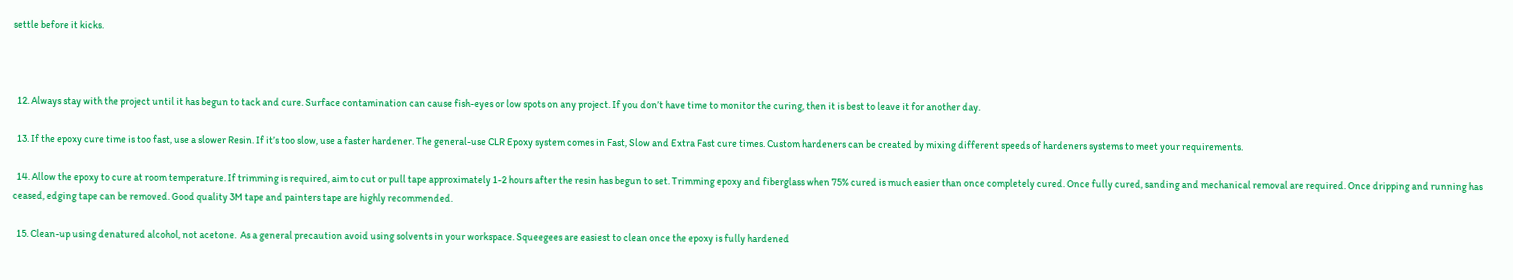settle before it kicks.



  12. Always stay with the project until it has begun to tack and cure. Surface contamination can cause fish-eyes or low spots on any project. If you don’t have time to monitor the curing, then it is best to leave it for another day.

  13. If the epoxy cure time is too fast, use a slower Resin. If it’s too slow, use a faster hardener. The general-use CLR Epoxy system comes in Fast, Slow and Extra Fast cure times. Custom hardeners can be created by mixing different speeds of hardeners systems to meet your requirements.

  14. Allow the epoxy to cure at room temperature. If trimming is required, aim to cut or pull tape approximately 1-2 hours after the resin has begun to set. Trimming epoxy and fiberglass when 75% cured is much easier than once completely cured. Once fully cured, sanding and mechanical removal are required. Once dripping and running has ceased, edging tape can be removed. Good quality 3M tape and painters tape are highly recommended.

  15. Clean-up using denatured alcohol, not acetone.  As a general precaution avoid using solvents in your workspace. Squeegees are easiest to clean once the epoxy is fully hardened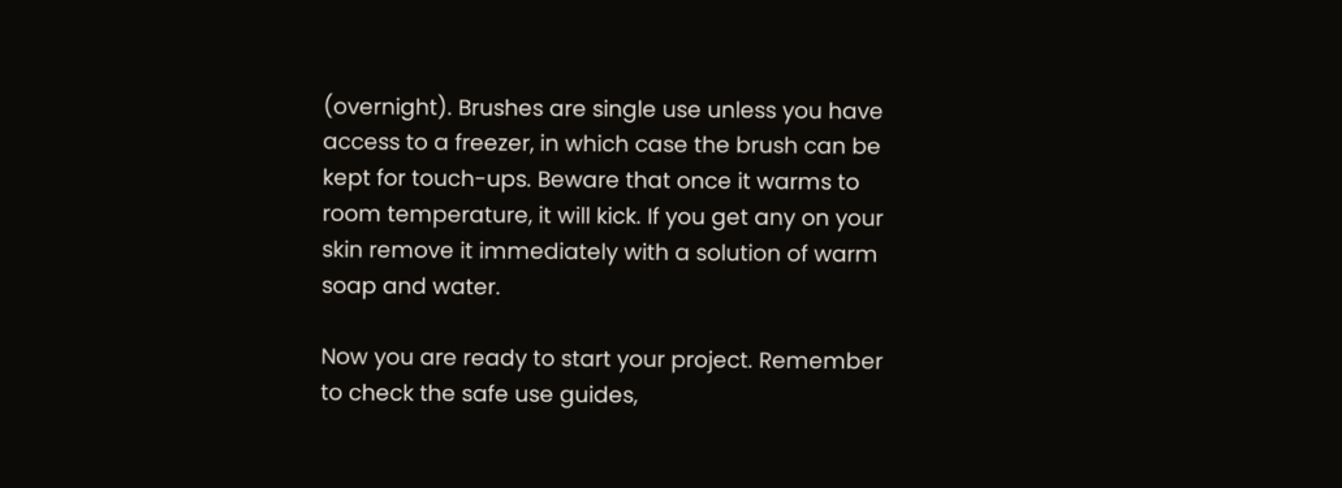(overnight). Brushes are single use unless you have access to a freezer, in which case the brush can be kept for touch-ups. Beware that once it warms to room temperature, it will kick. If you get any on your skin remove it immediately with a solution of warm soap and water.

Now you are ready to start your project. Remember to check the safe use guides,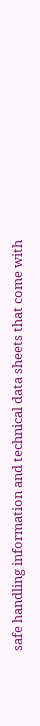safe handling information and technical data sheets that come with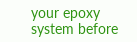your epoxy system before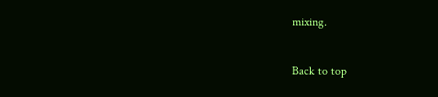mixing.

Back to top